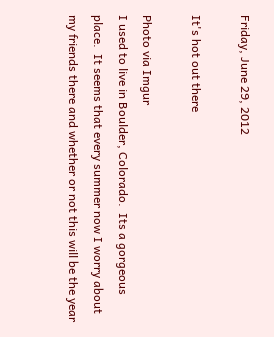Friday, June 29, 2012

It's hot out there

Photo via Imgur
I used to live in Boulder, Colorado.  Its a gorgeous place.  It seems that every summer now I worry about my friends there and whether or not this will be the year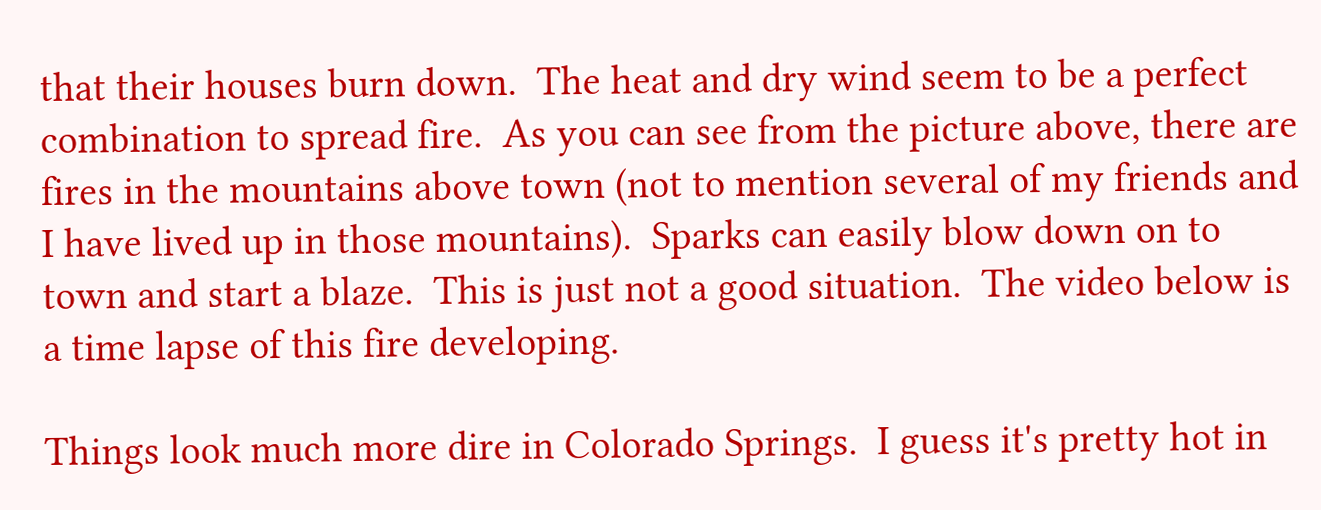that their houses burn down.  The heat and dry wind seem to be a perfect combination to spread fire.  As you can see from the picture above, there are fires in the mountains above town (not to mention several of my friends and I have lived up in those mountains).  Sparks can easily blow down on to town and start a blaze.  This is just not a good situation.  The video below is a time lapse of this fire developing.

Things look much more dire in Colorado Springs.  I guess it's pretty hot in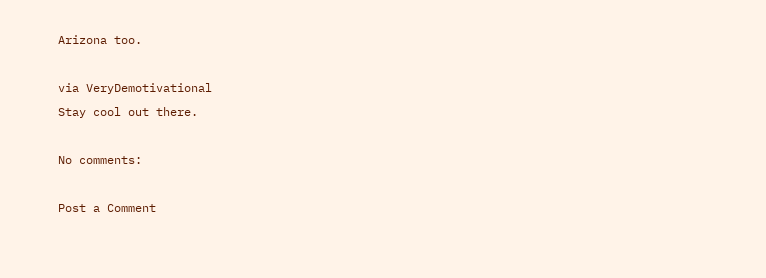Arizona too.

via VeryDemotivational
Stay cool out there.

No comments:

Post a Comment